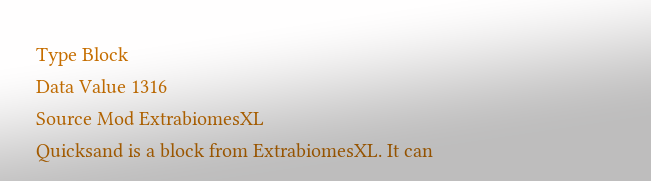Type Block
Data Value 1316
Source Mod ExtrabiomesXL
Quicksand is a block from ExtrabiomesXL. It can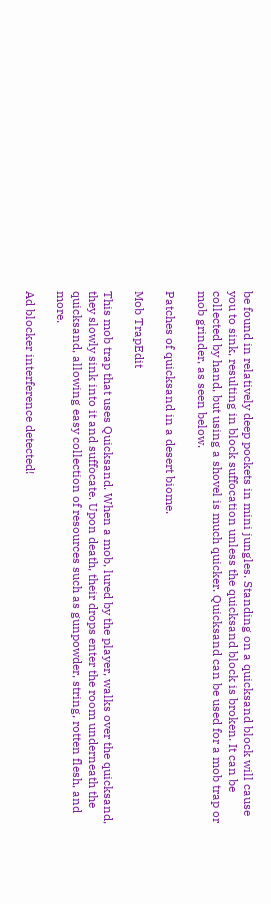be found in relatively deep pockets in mini jungles. Standing on a quicksand block will cause you to sink, resulting in block suffocation unless the quicksand block is broken. It can be collected by hand, but using a shovel is much quicker. Quicksand can be used for a mob trap or mob grinder, as seen below.

Patches of quicksand in a desert biome.

Mob TrapEdit

This mob trap that uses Quicksand. When a mob, lured by the player, walks over the quicksand, they slowly sink into it and suffocate. Upon death, their drops enter the room underneath the quicksand, allowing easy collection of resources such as gunpowder, string, rotten flesh, and more.

Ad blocker interference detected!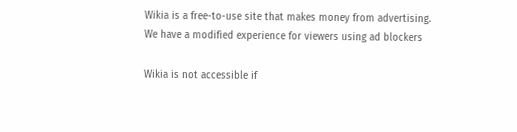Wikia is a free-to-use site that makes money from advertising. We have a modified experience for viewers using ad blockers

Wikia is not accessible if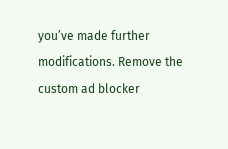you’ve made further modifications. Remove the custom ad blocker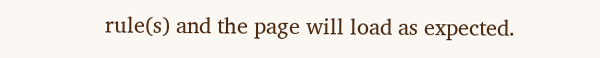rule(s) and the page will load as expected.